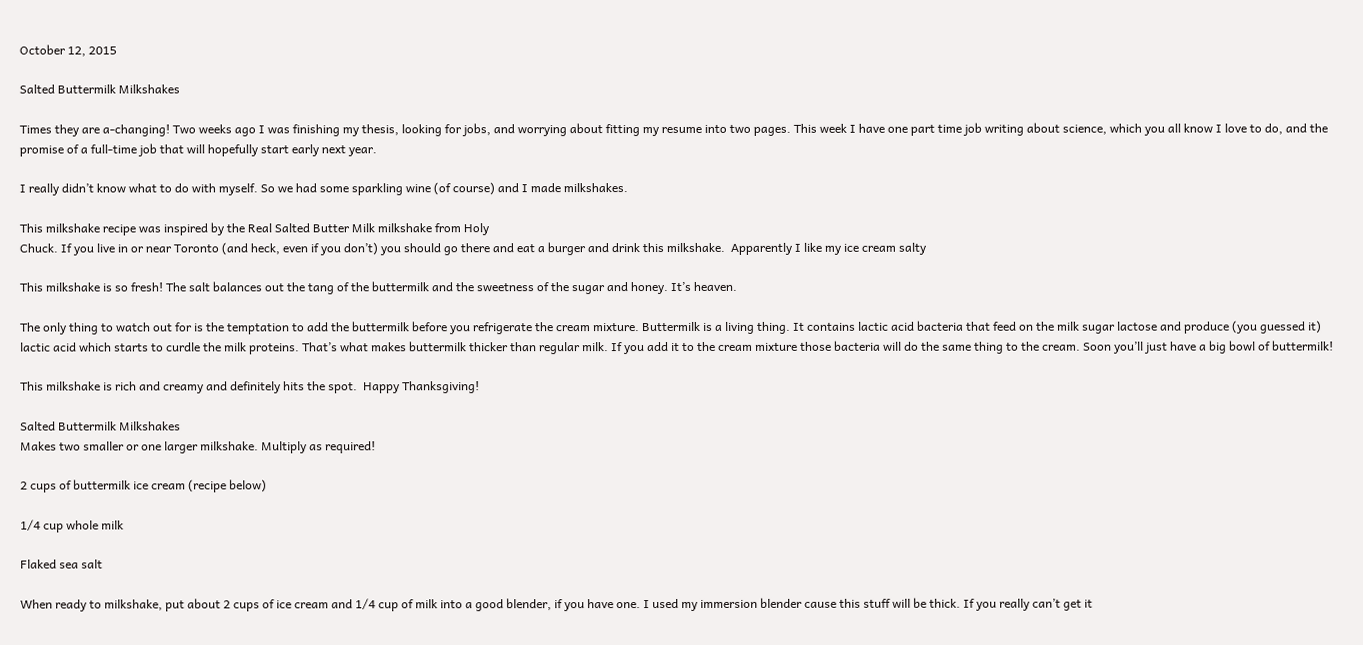October 12, 2015

Salted Buttermilk Milkshakes

Times they are a-changing! Two weeks ago I was finishing my thesis, looking for jobs, and worrying about fitting my resume into two pages. This week I have one part time job writing about science, which you all know I love to do, and the promise of a full-time job that will hopefully start early next year.

I really didn’t know what to do with myself. So we had some sparkling wine (of course) and I made milkshakes.

This milkshake recipe was inspired by the Real Salted Butter Milk milkshake from Holy
Chuck. If you live in or near Toronto (and heck, even if you don’t) you should go there and eat a burger and drink this milkshake.  Apparently I like my ice cream salty

This milkshake is so fresh! The salt balances out the tang of the buttermilk and the sweetness of the sugar and honey. It’s heaven.

The only thing to watch out for is the temptation to add the buttermilk before you refrigerate the cream mixture. Buttermilk is a living thing. It contains lactic acid bacteria that feed on the milk sugar lactose and produce (you guessed it) lactic acid which starts to curdle the milk proteins. That’s what makes buttermilk thicker than regular milk. If you add it to the cream mixture those bacteria will do the same thing to the cream. Soon you’ll just have a big bowl of buttermilk!

This milkshake is rich and creamy and definitely hits the spot.  Happy Thanksgiving!

Salted Buttermilk Milkshakes
Makes two smaller or one larger milkshake. Multiply as required!

2 cups of buttermilk ice cream (recipe below)

1/4 cup whole milk

Flaked sea salt

When ready to milkshake, put about 2 cups of ice cream and 1/4 cup of milk into a good blender, if you have one. I used my immersion blender cause this stuff will be thick. If you really can’t get it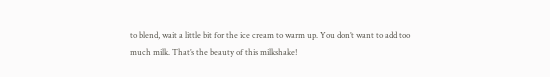to blend, wait a little bit for the ice cream to warm up. You don’t want to add too much milk. That’s the beauty of this milkshake!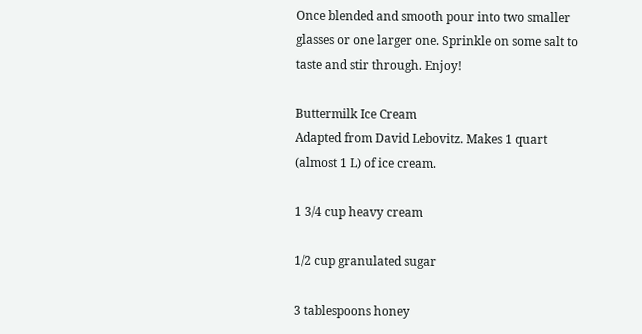Once blended and smooth pour into two smaller glasses or one larger one. Sprinkle on some salt to taste and stir through. Enjoy!

Buttermilk Ice Cream
Adapted from David Lebovitz. Makes 1 quart (almost 1 L) of ice cream.

1 3/4 cup heavy cream

1/2 cup granulated sugar

3 tablespoons honey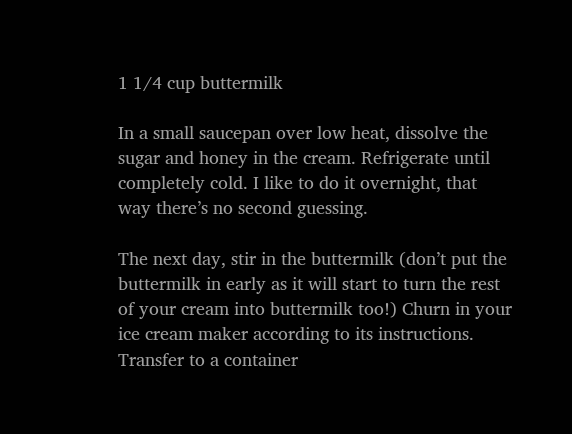1 1/4 cup buttermilk

In a small saucepan over low heat, dissolve the sugar and honey in the cream. Refrigerate until completely cold. I like to do it overnight, that way there’s no second guessing.

The next day, stir in the buttermilk (don’t put the buttermilk in early as it will start to turn the rest of your cream into buttermilk too!) Churn in your ice cream maker according to its instructions. Transfer to a container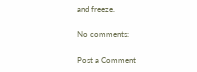and freeze.

No comments:

Post a Comment